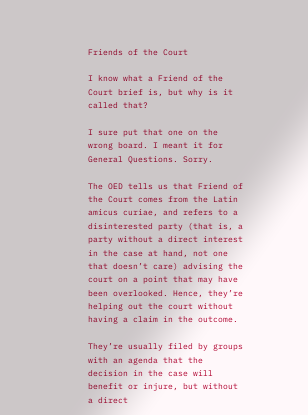Friends of the Court

I know what a Friend of the Court brief is, but why is it called that?

I sure put that one on the wrong board. I meant it for General Questions. Sorry.

The OED tells us that Friend of the Court comes from the Latin amicus curiae, and refers to a disinterested party (that is, a party without a direct interest in the case at hand, not one that doesn’t care) advising the court on a point that may have been overlooked. Hence, they’re helping out the court without having a claim in the outcome.

They’re usually filed by groups with an agenda that the decision in the case will benefit or injure, but without a direct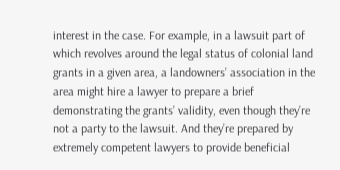interest in the case. For example, in a lawsuit part of which revolves around the legal status of colonial land grants in a given area, a landowners’ association in the area might hire a lawyer to prepare a brief demonstrating the grants’ validity, even though they’re not a party to the lawsuit. And they’re prepared by extremely competent lawyers to provide beneficial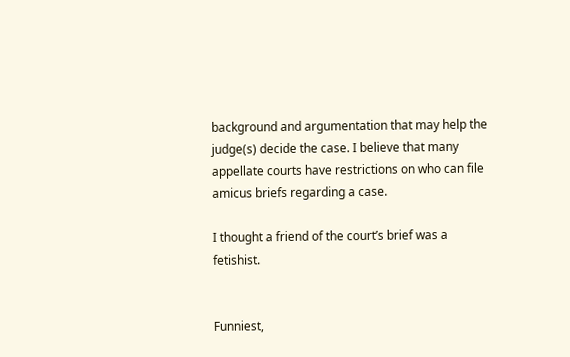background and argumentation that may help the judge(s) decide the case. I believe that many appellate courts have restrictions on who can file amicus briefs regarding a case.

I thought a friend of the court’s brief was a fetishist.


Funniest,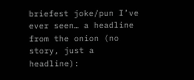briefest joke/pun I’ve ever seen… a headline from the onion (no story, just a headline):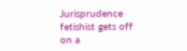Jurisprudence fetishist gets off on a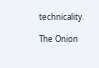technicality.

The Onion